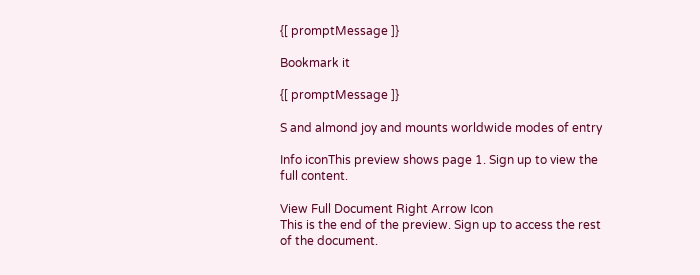{[ promptMessage ]}

Bookmark it

{[ promptMessage ]}

S and almond joy and mounts worldwide modes of entry

Info iconThis preview shows page 1. Sign up to view the full content.

View Full Document Right Arrow Icon
This is the end of the preview. Sign up to access the rest of the document.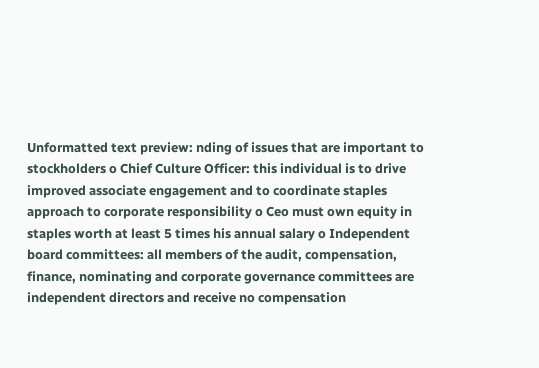Unformatted text preview: nding of issues that are important to stockholders o Chief Culture Officer: this individual is to drive improved associate engagement and to coordinate staples approach to corporate responsibility o Ceo must own equity in staples worth at least 5 times his annual salary o Independent board committees: all members of the audit, compensation, finance, nominating and corporate governance committees are independent directors and receive no compensation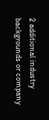2 additional industry backgrounds or company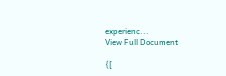experienc...
View Full Document

{[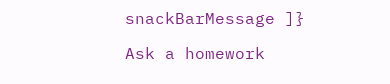snackBarMessage ]}

Ask a homework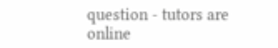question - tutors are online